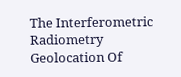The Interferometric Radiometry Geolocation Of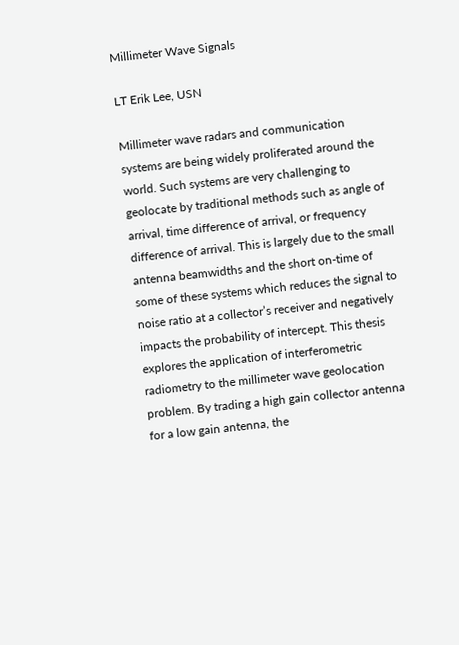Millimeter Wave Signals

LT Erik Lee, USN

Millimeter wave radars and communication systems are being widely proliferated around the world. Such systems are very challenging to geolocate by traditional methods such as angle of arrival, time difference of arrival, or frequency difference of arrival. This is largely due to the small antenna beamwidths and the short on-time of some of these systems which reduces the signal to noise ratio at a collector’s receiver and negatively impacts the probability of intercept. This thesis explores the application of interferometric radiometry to the millimeter wave geolocation problem. By trading a high gain collector antenna for a low gain antenna, the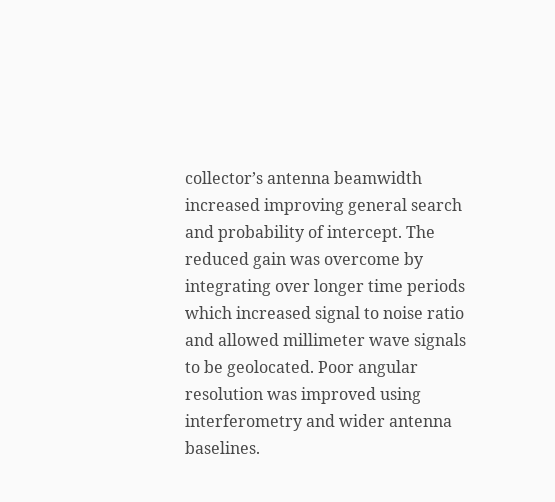collector’s antenna beamwidth increased improving general search and probability of intercept. The reduced gain was overcome by integrating over longer time periods which increased signal to noise ratio and allowed millimeter wave signals to be geolocated. Poor angular resolution was improved using interferometry and wider antenna baselines.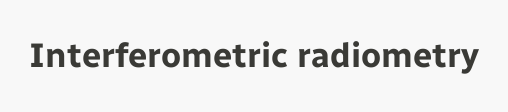Interferometric radiometry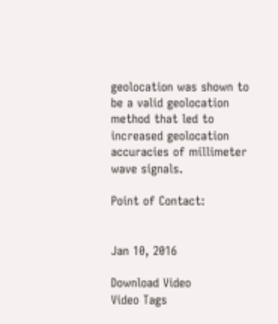geolocation was shown to be a valid geolocation method that led to increased geolocation accuracies of millimeter wave signals.

Point of Contact:


Jan 10, 2016

Download Video
Video Tags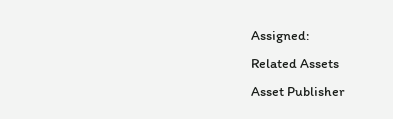Assigned:
Related Assets
Asset Publisher